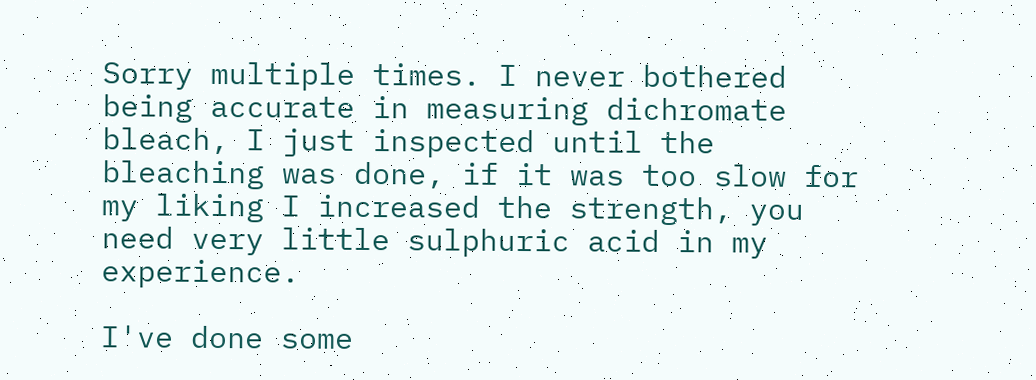Sorry multiple times. I never bothered being accurate in measuring dichromate bleach, I just inspected until the bleaching was done, if it was too slow for my liking I increased the strength, you need very little sulphuric acid in my experience.

I've done some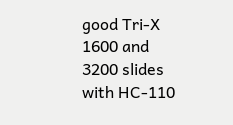good Tri-X 1600 and 3200 slides with HC-110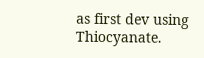as first dev using Thiocyanate.